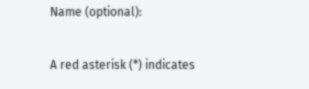Name (optional):

A red asterisk (*) indicates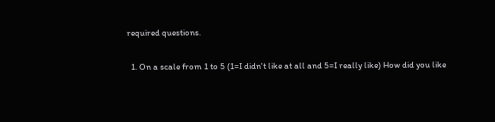required questions.

  1. On a scale from 1 to 5 (1=I didn't like at all and 5=I really like) How did you like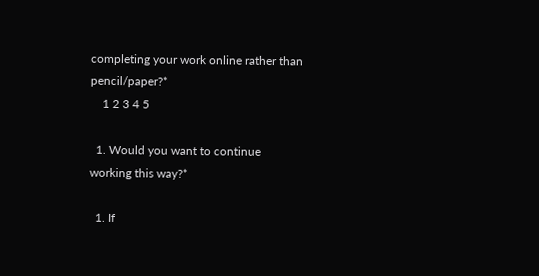completing your work online rather than pencil/paper?*
    1 2 3 4 5

  1. Would you want to continue working this way?*

  1. If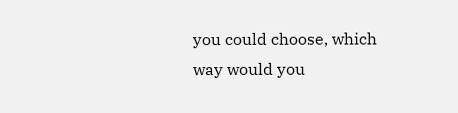you could choose, which way would you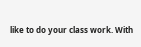like to do your class work. With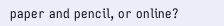paper and pencil, or online?